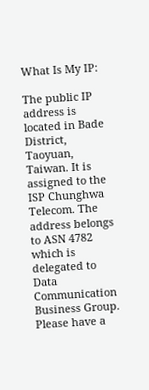What Is My IP:

The public IP address is located in Bade District, Taoyuan, Taiwan. It is assigned to the ISP Chunghwa Telecom. The address belongs to ASN 4782 which is delegated to Data Communication Business Group.
Please have a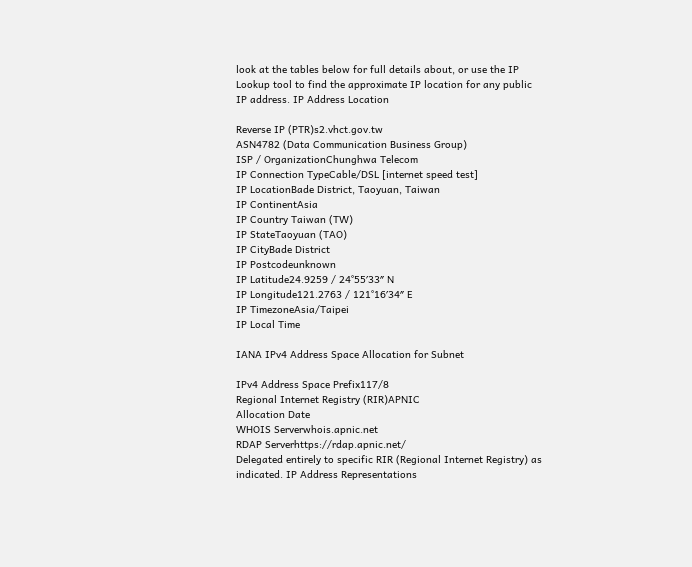look at the tables below for full details about, or use the IP Lookup tool to find the approximate IP location for any public IP address. IP Address Location

Reverse IP (PTR)s2.vhct.gov.tw
ASN4782 (Data Communication Business Group)
ISP / OrganizationChunghwa Telecom
IP Connection TypeCable/DSL [internet speed test]
IP LocationBade District, Taoyuan, Taiwan
IP ContinentAsia
IP Country Taiwan (TW)
IP StateTaoyuan (TAO)
IP CityBade District
IP Postcodeunknown
IP Latitude24.9259 / 24°55′33″ N
IP Longitude121.2763 / 121°16′34″ E
IP TimezoneAsia/Taipei
IP Local Time

IANA IPv4 Address Space Allocation for Subnet

IPv4 Address Space Prefix117/8
Regional Internet Registry (RIR)APNIC
Allocation Date
WHOIS Serverwhois.apnic.net
RDAP Serverhttps://rdap.apnic.net/
Delegated entirely to specific RIR (Regional Internet Registry) as indicated. IP Address Representations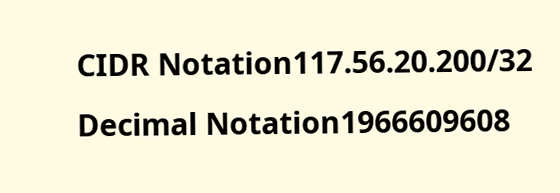CIDR Notation117.56.20.200/32
Decimal Notation1966609608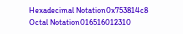Hexadecimal Notation0x753814c8
Octal Notation016516012310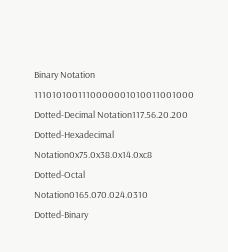Binary Notation 1110101001110000001010011001000
Dotted-Decimal Notation117.56.20.200
Dotted-Hexadecimal Notation0x75.0x38.0x14.0xc8
Dotted-Octal Notation0165.070.024.0310
Dotted-Binary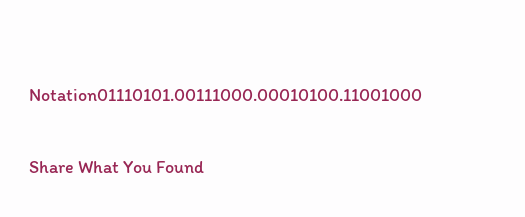Notation01110101.00111000.00010100.11001000

Share What You Found